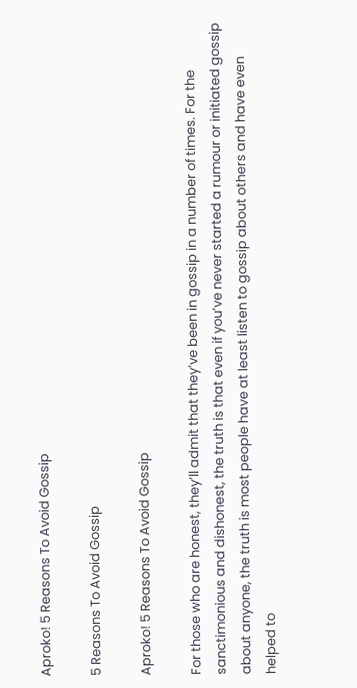Aproko! 5 Reasons To Avoid Gossip

5 Reasons To Avoid Gossip

Aproko! 5 Reasons To Avoid Gossip

For those who are honest, they’ll admit that they’ve been in gossip in a number of times. For the sanctimonious and dishonest, the truth is that even if you’ve never started a rumour or initiated gossip about anyone, the truth is most people have at least listen to gossip about others and have even helped to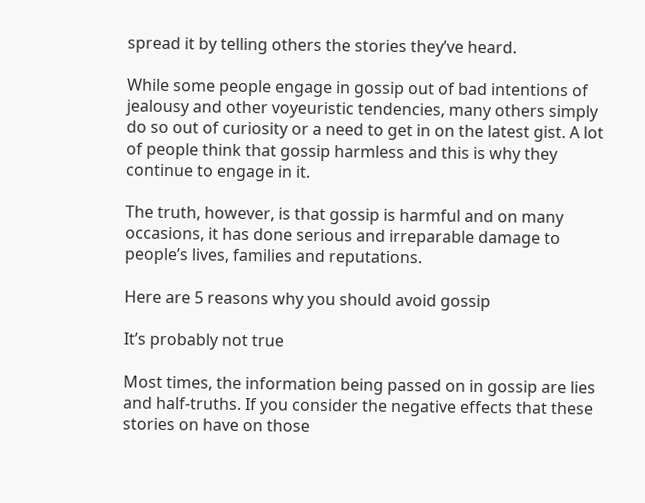spread it by telling others the stories they’ve heard.

While some people engage in gossip out of bad intentions of jealousy and other voyeuristic tendencies, many others simply do so out of curiosity or a need to get in on the latest gist. A lot of people think that gossip harmless and this is why they continue to engage in it.

The truth, however, is that gossip is harmful and on many occasions, it has done serious and irreparable damage to people’s lives, families and reputations.

Here are 5 reasons why you should avoid gossip

It’s probably not true

Most times, the information being passed on in gossip are lies and half-truths. If you consider the negative effects that these stories on have on those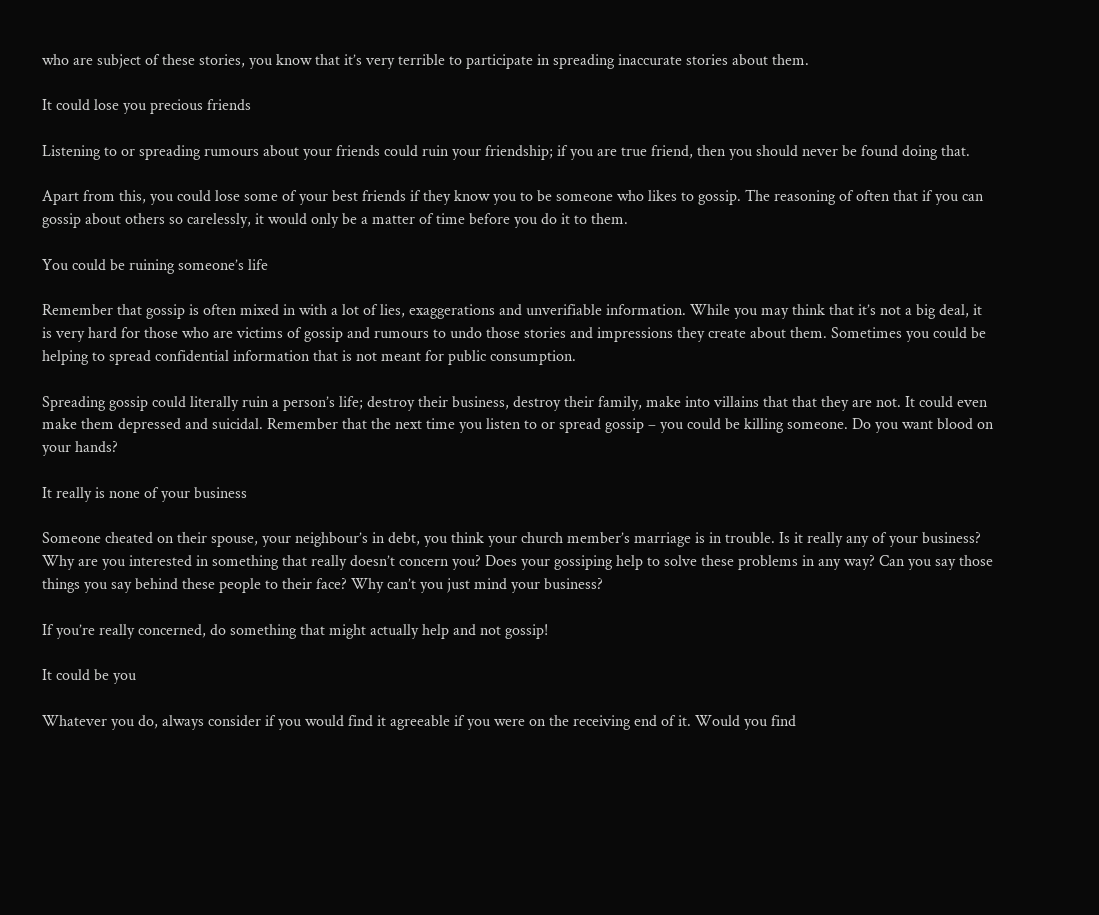who are subject of these stories, you know that it’s very terrible to participate in spreading inaccurate stories about them.

It could lose you precious friends

Listening to or spreading rumours about your friends could ruin your friendship; if you are true friend, then you should never be found doing that.

Apart from this, you could lose some of your best friends if they know you to be someone who likes to gossip. The reasoning of often that if you can gossip about others so carelessly, it would only be a matter of time before you do it to them.

You could be ruining someone’s life

Remember that gossip is often mixed in with a lot of lies, exaggerations and unverifiable information. While you may think that it’s not a big deal, it is very hard for those who are victims of gossip and rumours to undo those stories and impressions they create about them. Sometimes you could be helping to spread confidential information that is not meant for public consumption.

Spreading gossip could literally ruin a person’s life; destroy their business, destroy their family, make into villains that that they are not. It could even make them depressed and suicidal. Remember that the next time you listen to or spread gossip – you could be killing someone. Do you want blood on your hands?

It really is none of your business

Someone cheated on their spouse, your neighbour’s in debt, you think your church member’s marriage is in trouble. Is it really any of your business? Why are you interested in something that really doesn’t concern you? Does your gossiping help to solve these problems in any way? Can you say those things you say behind these people to their face? Why can’t you just mind your business?

If you’re really concerned, do something that might actually help and not gossip!

It could be you

Whatever you do, always consider if you would find it agreeable if you were on the receiving end of it. Would you find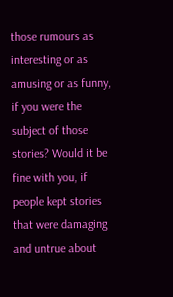those rumours as interesting or as amusing or as funny, if you were the subject of those stories? Would it be fine with you, if people kept stories that were damaging and untrue about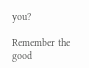you?

Remember the good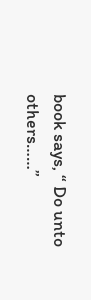book says, “ Do unto others……”